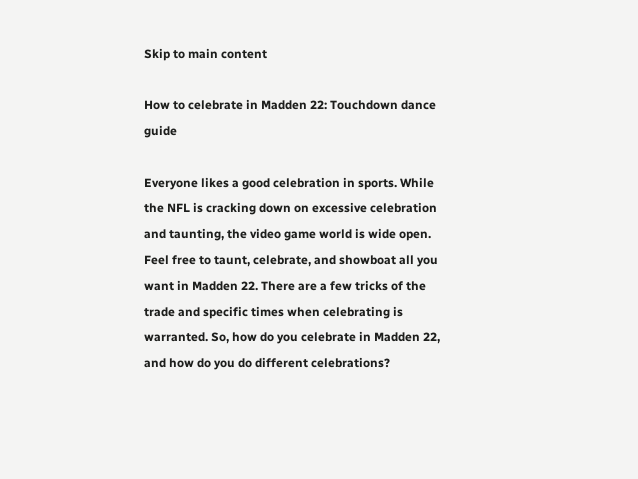Skip to main content

How to celebrate in Madden 22: Touchdown dance guide

Everyone likes a good celebration in sports. While the NFL is cracking down on excessive celebration and taunting, the video game world is wide open. Feel free to taunt, celebrate, and showboat all you want in Madden 22. There are a few tricks of the trade and specific times when celebrating is warranted. So, how do you celebrate in Madden 22, and how do you do different celebrations?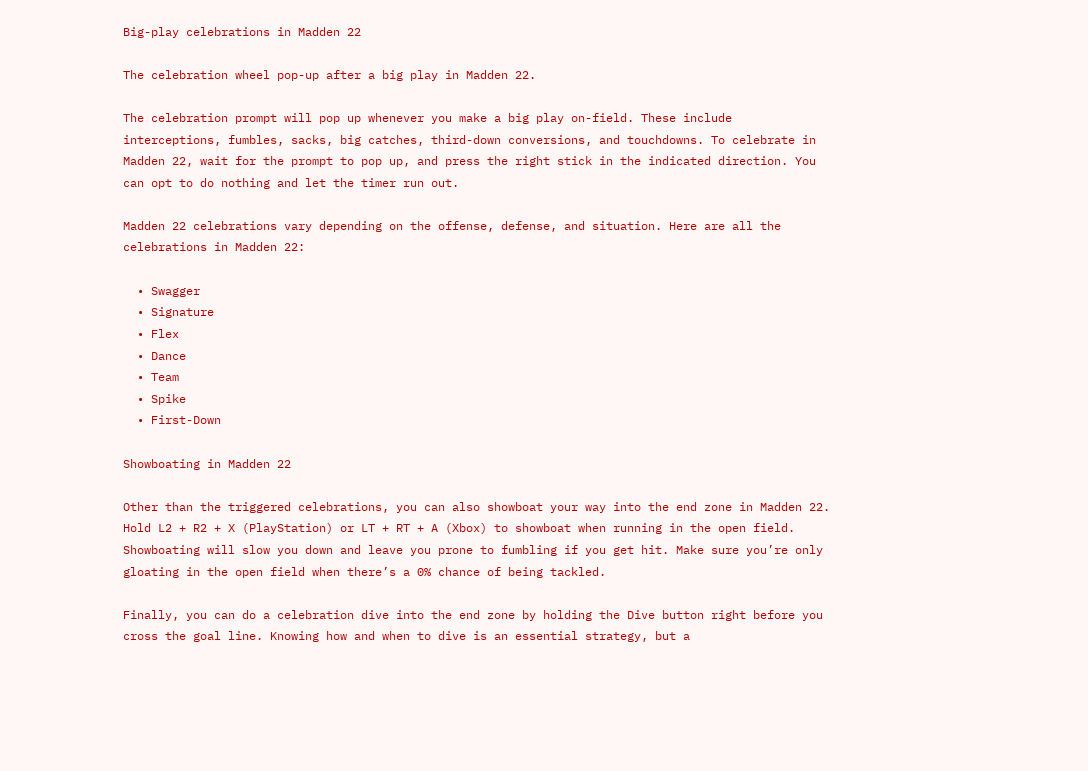Big-play celebrations in Madden 22

The celebration wheel pop-up after a big play in Madden 22.

The celebration prompt will pop up whenever you make a big play on-field. These include interceptions, fumbles, sacks, big catches, third-down conversions, and touchdowns. To celebrate in Madden 22, wait for the prompt to pop up, and press the right stick in the indicated direction. You can opt to do nothing and let the timer run out.

Madden 22 celebrations vary depending on the offense, defense, and situation. Here are all the celebrations in Madden 22:

  • Swagger
  • Signature
  • Flex
  • Dance
  • Team
  • Spike
  • First-Down

Showboating in Madden 22

Other than the triggered celebrations, you can also showboat your way into the end zone in Madden 22. Hold L2 + R2 + X (PlayStation) or LT + RT + A (Xbox) to showboat when running in the open field. Showboating will slow you down and leave you prone to fumbling if you get hit. Make sure you’re only gloating in the open field when there’s a 0% chance of being tackled.

Finally, you can do a celebration dive into the end zone by holding the Dive button right before you cross the goal line. Knowing how and when to dive is an essential strategy, but a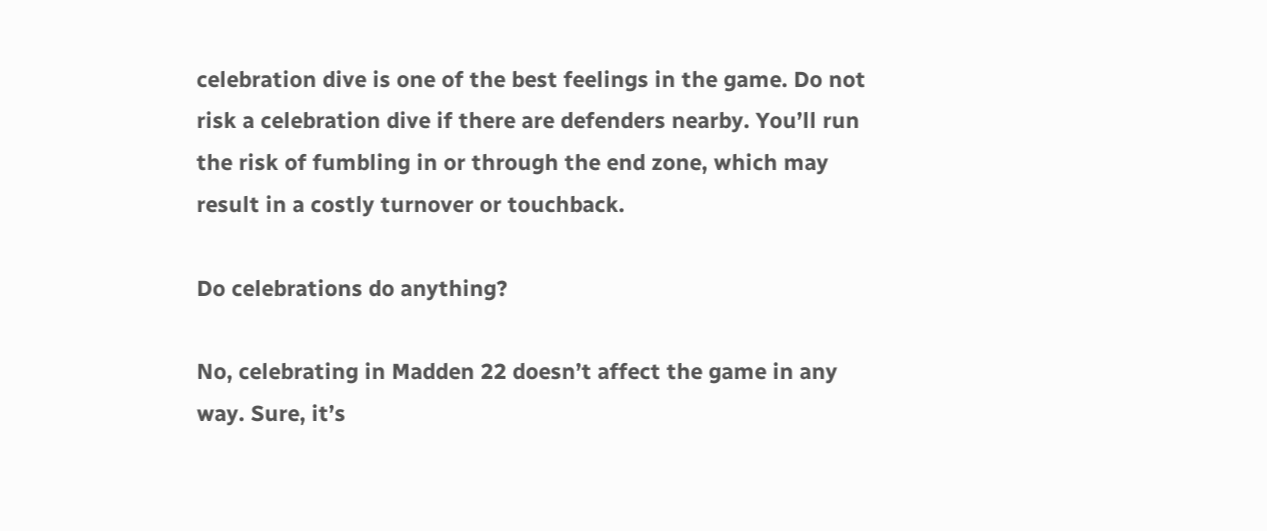celebration dive is one of the best feelings in the game. Do not risk a celebration dive if there are defenders nearby. You’ll run the risk of fumbling in or through the end zone, which may result in a costly turnover or touchback.

Do celebrations do anything?

No, celebrating in Madden 22 doesn’t affect the game in any way. Sure, it’s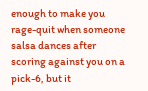enough to make you rage-quit when someone salsa dances after scoring against you on a pick-6, but it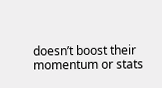doesn’t boost their momentum or stats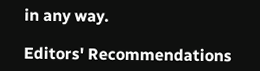in any way.

Editors' Recommendations